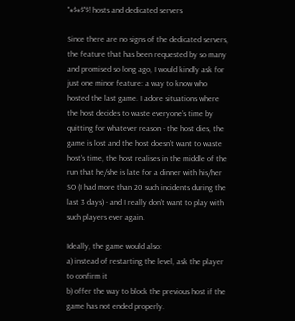"#$#$"$! hosts and dedicated servers

Since there are no signs of the dedicated servers, the feature that has been requested by so many and promised so long ago, I would kindly ask for just one minor feature: a way to know who hosted the last game. I adore situations where the host decides to waste everyone’s time by quitting for whatever reason - the host dies, the game is lost and the host doesn’t want to waste host’s time, the host realises in the middle of the run that he/she is late for a dinner with his/her SO (I had more than 20 such incidents during the last 3 days) - and I really don’t want to play with such players ever again.

Ideally, the game would also:
a) instead of restarting the level, ask the player to confirm it
b) offer the way to block the previous host if the game has not ended properly.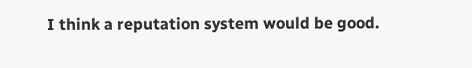I think a reputation system would be good.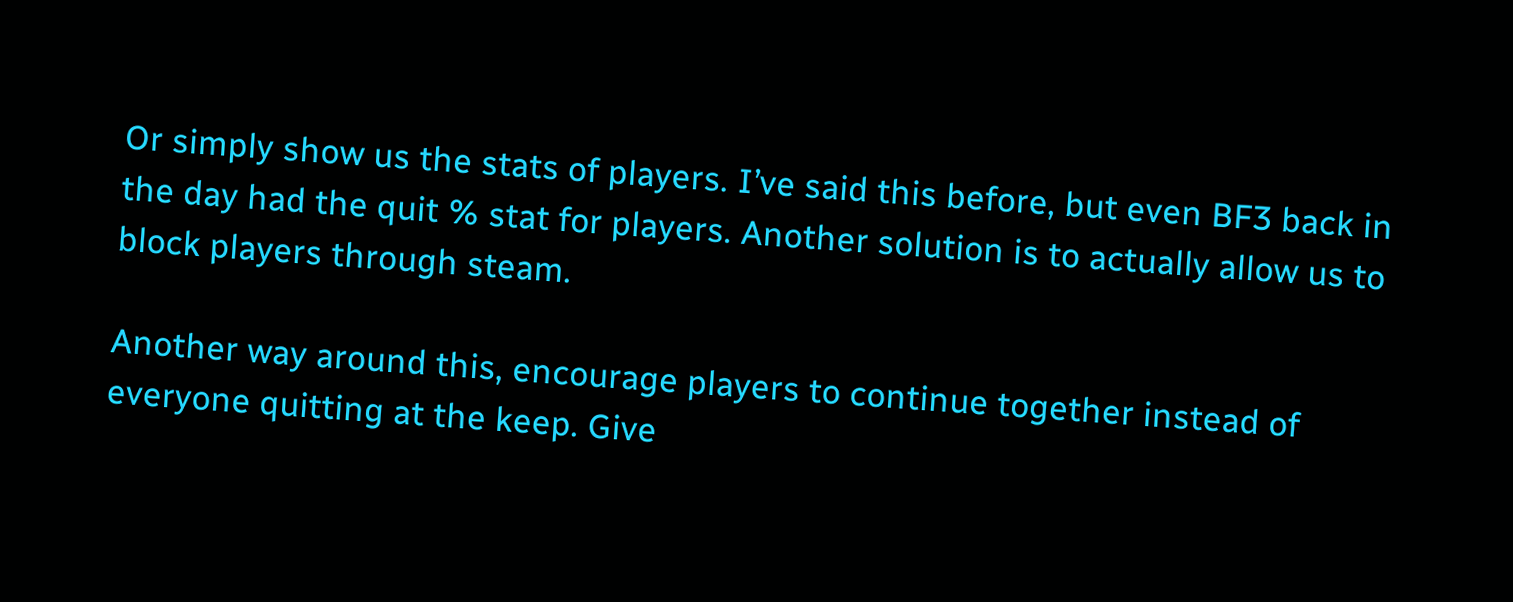Or simply show us the stats of players. I’ve said this before, but even BF3 back in the day had the quit % stat for players. Another solution is to actually allow us to block players through steam.

Another way around this, encourage players to continue together instead of everyone quitting at the keep. Give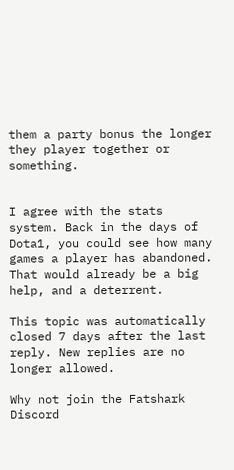them a party bonus the longer they player together or something.


I agree with the stats system. Back in the days of Dota1, you could see how many games a player has abandoned. That would already be a big help, and a deterrent.

This topic was automatically closed 7 days after the last reply. New replies are no longer allowed.

Why not join the Fatshark Discord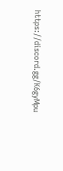https://discord.gg/K6gyMpu